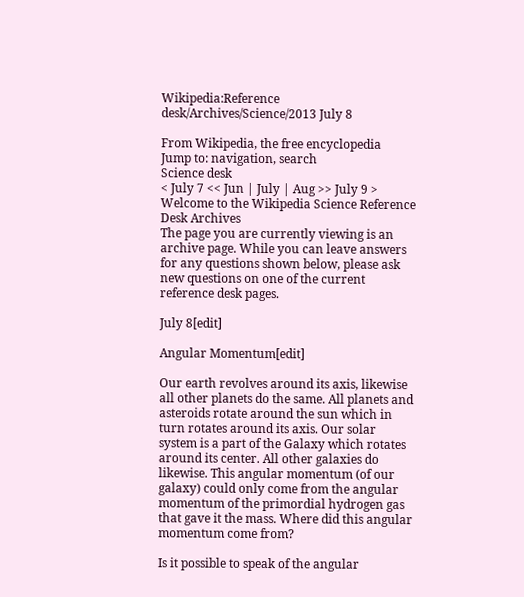Wikipedia:Reference desk/Archives/Science/2013 July 8

From Wikipedia, the free encyclopedia
Jump to: navigation, search
Science desk
< July 7 << Jun | July | Aug >> July 9 >
Welcome to the Wikipedia Science Reference Desk Archives
The page you are currently viewing is an archive page. While you can leave answers for any questions shown below, please ask new questions on one of the current reference desk pages.

July 8[edit]

Angular Momentum[edit]

Our earth revolves around its axis, likewise all other planets do the same. All planets and asteroids rotate around the sun which in turn rotates around its axis. Our solar system is a part of the Galaxy which rotates around its center. All other galaxies do likewise. This angular momentum (of our galaxy) could only come from the angular momentum of the primordial hydrogen gas that gave it the mass. Where did this angular momentum come from?

Is it possible to speak of the angular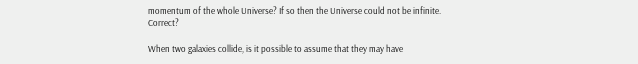momentum of the whole Universe? If so then the Universe could not be infinite. Correct?

When two galaxies collide, is it possible to assume that they may have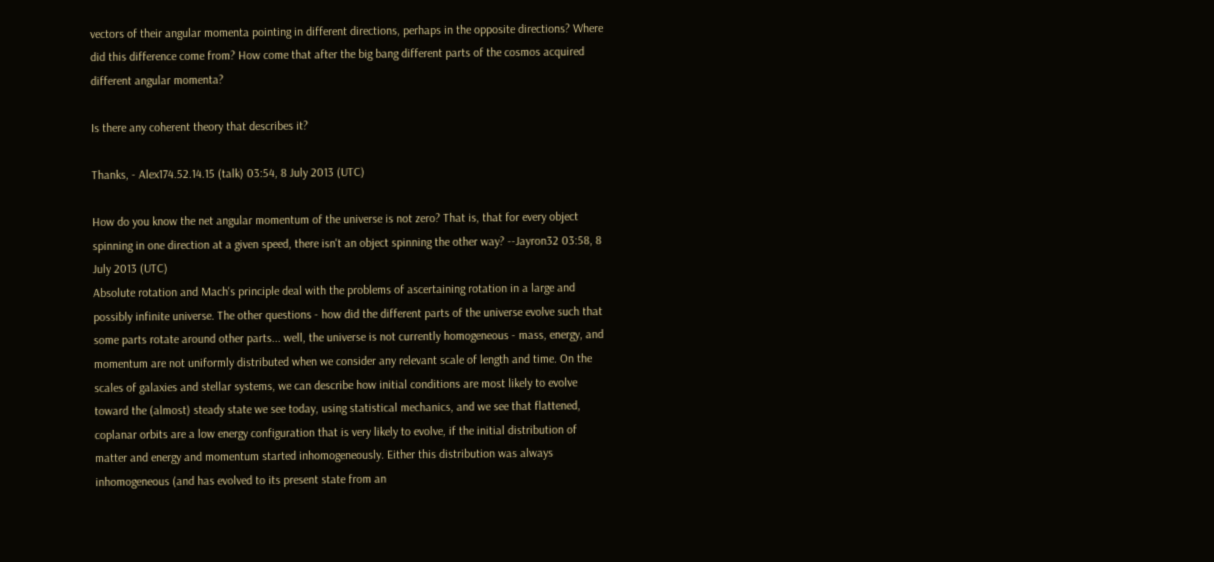vectors of their angular momenta pointing in different directions, perhaps in the opposite directions? Where did this difference come from? How come that after the big bang different parts of the cosmos acquired different angular momenta?

Is there any coherent theory that describes it?

Thanks, - Alex174.52.14.15 (talk) 03:54, 8 July 2013 (UTC)

How do you know the net angular momentum of the universe is not zero? That is, that for every object spinning in one direction at a given speed, there isn't an object spinning the other way? --Jayron32 03:58, 8 July 2013 (UTC)
Absolute rotation and Mach's principle deal with the problems of ascertaining rotation in a large and possibly infinite universe. The other questions - how did the different parts of the universe evolve such that some parts rotate around other parts... well, the universe is not currently homogeneous - mass, energy, and momentum are not uniformly distributed when we consider any relevant scale of length and time. On the scales of galaxies and stellar systems, we can describe how initial conditions are most likely to evolve toward the (almost) steady state we see today, using statistical mechanics, and we see that flattened, coplanar orbits are a low energy configuration that is very likely to evolve, if the initial distribution of matter and energy and momentum started inhomogeneously. Either this distribution was always inhomogeneous (and has evolved to its present state from an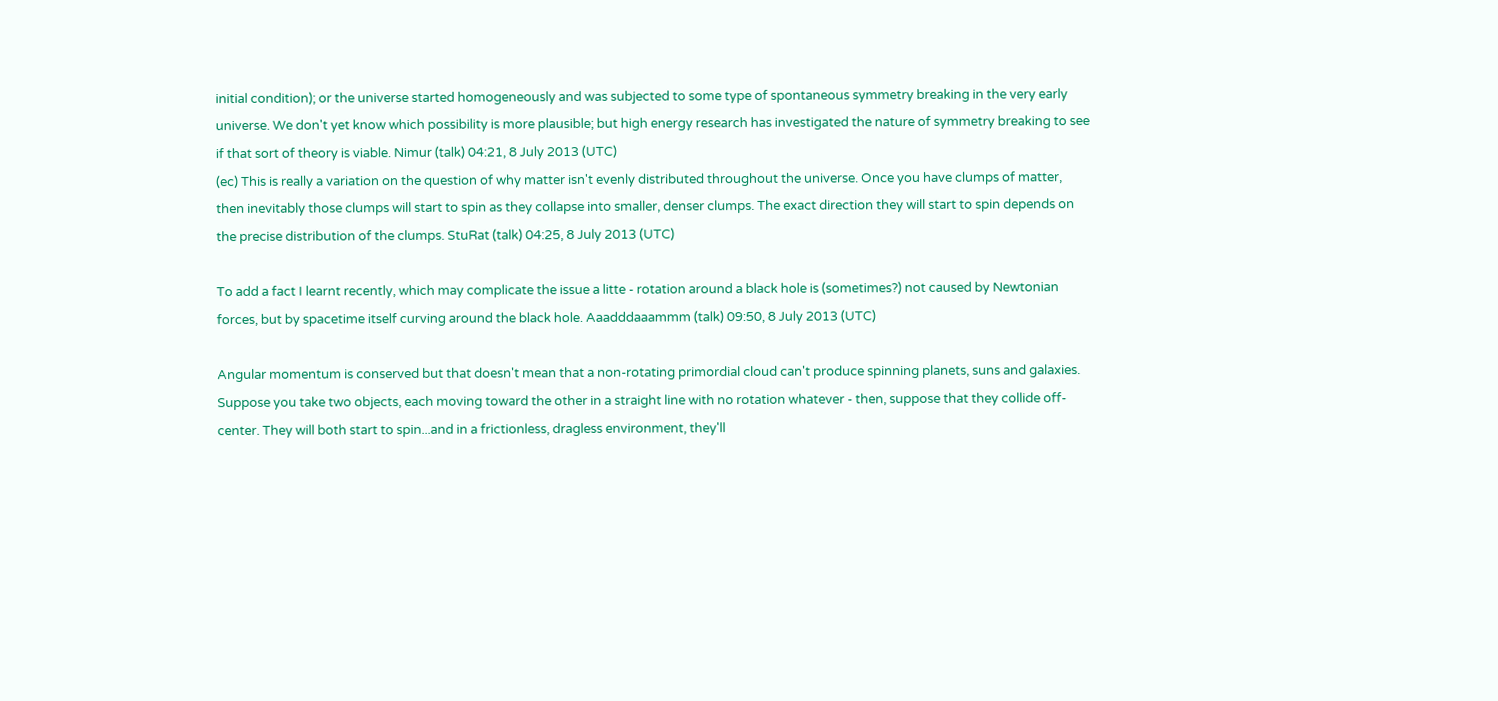initial condition); or the universe started homogeneously and was subjected to some type of spontaneous symmetry breaking in the very early universe. We don't yet know which possibility is more plausible; but high energy research has investigated the nature of symmetry breaking to see if that sort of theory is viable. Nimur (talk) 04:21, 8 July 2013 (UTC)
(ec) This is really a variation on the question of why matter isn't evenly distributed throughout the universe. Once you have clumps of matter, then inevitably those clumps will start to spin as they collapse into smaller, denser clumps. The exact direction they will start to spin depends on the precise distribution of the clumps. StuRat (talk) 04:25, 8 July 2013 (UTC)

To add a fact I learnt recently, which may complicate the issue a litte - rotation around a black hole is (sometimes?) not caused by Newtonian forces, but by spacetime itself curving around the black hole. Aaadddaaammm (talk) 09:50, 8 July 2013 (UTC)

Angular momentum is conserved but that doesn't mean that a non-rotating primordial cloud can't produce spinning planets, suns and galaxies. Suppose you take two objects, each moving toward the other in a straight line with no rotation whatever - then, suppose that they collide off-center. They will both start to spin...and in a frictionless, dragless environment, they'll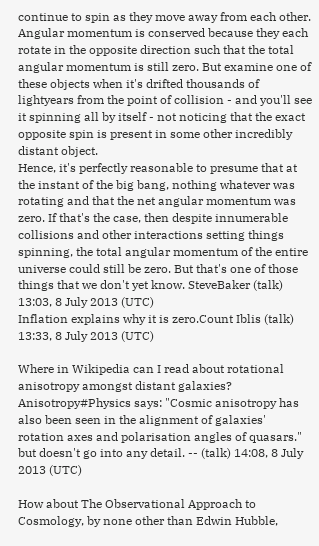continue to spin as they move away from each other. Angular momentum is conserved because they each rotate in the opposite direction such that the total angular momentum is still zero. But examine one of these objects when it's drifted thousands of lightyears from the point of collision - and you'll see it spinning all by itself - not noticing that the exact opposite spin is present in some other incredibly distant object.
Hence, it's perfectly reasonable to presume that at the instant of the big bang, nothing whatever was rotating and that the net angular momentum was zero. If that's the case, then despite innumerable collisions and other interactions setting things spinning, the total angular momentum of the entire universe could still be zero. But that's one of those things that we don't yet know. SteveBaker (talk) 13:03, 8 July 2013 (UTC)
Inflation explains why it is zero.Count Iblis (talk) 13:33, 8 July 2013 (UTC)

Where in Wikipedia can I read about rotational anisotropy amongst distant galaxies? Anisotropy#Physics says: "Cosmic anisotropy has also been seen in the alignment of galaxies' rotation axes and polarisation angles of quasars." but doesn't go into any detail. -- (talk) 14:08, 8 July 2013 (UTC)

How about The Observational Approach to Cosmology, by none other than Edwin Hubble,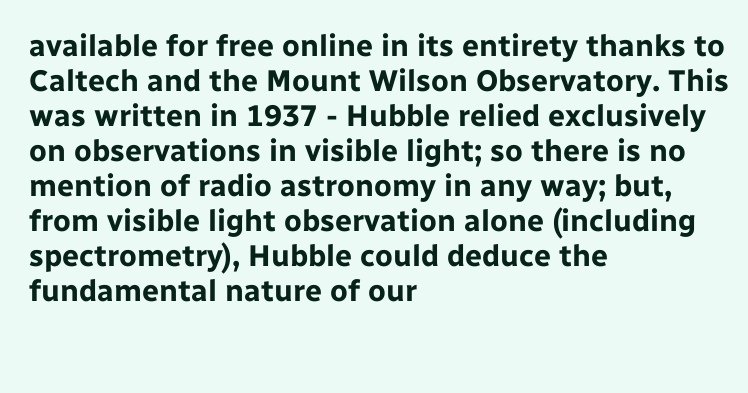available for free online in its entirety thanks to Caltech and the Mount Wilson Observatory. This was written in 1937 - Hubble relied exclusively on observations in visible light; so there is no mention of radio astronomy in any way; but, from visible light observation alone (including spectrometry), Hubble could deduce the fundamental nature of our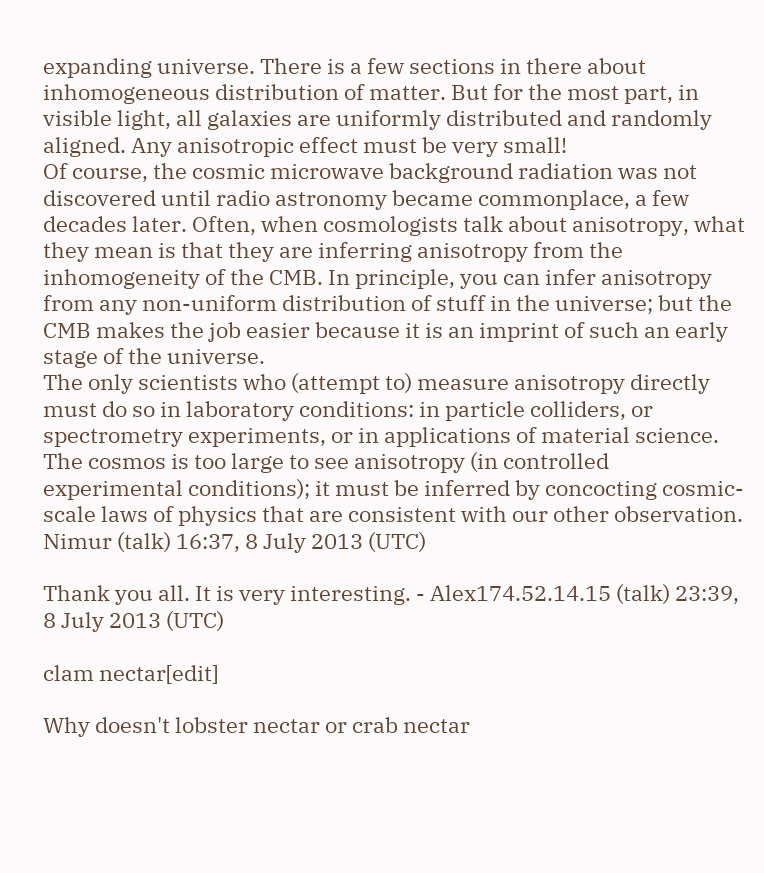expanding universe. There is a few sections in there about inhomogeneous distribution of matter. But for the most part, in visible light, all galaxies are uniformly distributed and randomly aligned. Any anisotropic effect must be very small!
Of course, the cosmic microwave background radiation was not discovered until radio astronomy became commonplace, a few decades later. Often, when cosmologists talk about anisotropy, what they mean is that they are inferring anisotropy from the inhomogeneity of the CMB. In principle, you can infer anisotropy from any non-uniform distribution of stuff in the universe; but the CMB makes the job easier because it is an imprint of such an early stage of the universe.
The only scientists who (attempt to) measure anisotropy directly must do so in laboratory conditions: in particle colliders, or spectrometry experiments, or in applications of material science. The cosmos is too large to see anisotropy (in controlled experimental conditions); it must be inferred by concocting cosmic-scale laws of physics that are consistent with our other observation. Nimur (talk) 16:37, 8 July 2013 (UTC)

Thank you all. It is very interesting. - Alex174.52.14.15 (talk) 23:39, 8 July 2013 (UTC)

clam nectar[edit]

Why doesn't lobster nectar or crab nectar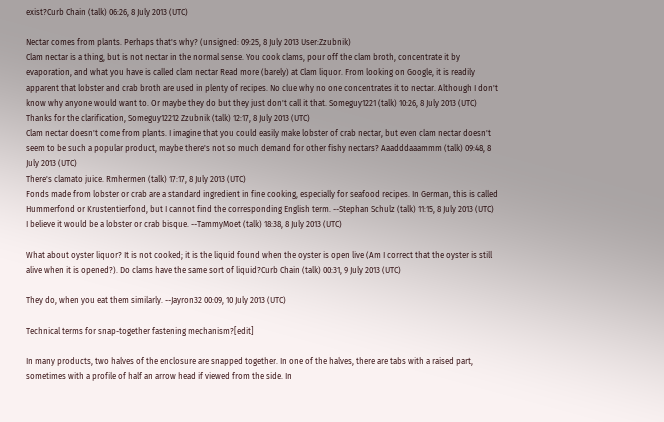exist?Curb Chain (talk) 06:26, 8 July 2013 (UTC)

Nectar comes from plants. Perhaps that's why? (unsigned: 09:25, 8 July 2013 User:Zzubnik)
Clam nectar is a thing, but is not nectar in the normal sense. You cook clams, pour off the clam broth, concentrate it by evaporation, and what you have is called clam nectar Read more (barely) at Clam liquor. From looking on Google, it is readily apparent that lobster and crab broth are used in plenty of recipes. No clue why no one concentrates it to nectar. Although I don't know why anyone would want to. Or maybe they do but they just don't call it that. Someguy1221 (talk) 10:26, 8 July 2013 (UTC)
Thanks for the clarification, Someguy12212 Zzubnik (talk) 12:17, 8 July 2013 (UTC)
Clam nectar doesn't come from plants. I imagine that you could easily make lobster of crab nectar, but even clam nectar doesn't seem to be such a popular product, maybe there's not so much demand for other fishy nectars? Aaadddaaammm (talk) 09:48, 8 July 2013 (UTC)
There's clamato juice. Rmhermen (talk) 17:17, 8 July 2013 (UTC)
Fonds made from lobster or crab are a standard ingredient in fine cooking, especially for seafood recipes. In German, this is called Hummerfond or Krustentierfond, but I cannot find the corresponding English term. --Stephan Schulz (talk) 11:15, 8 July 2013 (UTC)
I believe it would be a lobster or crab bisque. --TammyMoet (talk) 18:38, 8 July 2013 (UTC)

What about oyster liquor? It is not cooked; it is the liquid found when the oyster is open live (Am I correct that the oyster is still alive when it is opened?). Do clams have the same sort of liquid?Curb Chain (talk) 00:31, 9 July 2013 (UTC)

They do, when you eat them similarly. --Jayron32 00:09, 10 July 2013 (UTC)

Technical terms for snap-together fastening mechanism?[edit]

In many products, two halves of the enclosure are snapped together. In one of the halves, there are tabs with a raised part, sometimes with a profile of half an arrow head if viewed from the side. In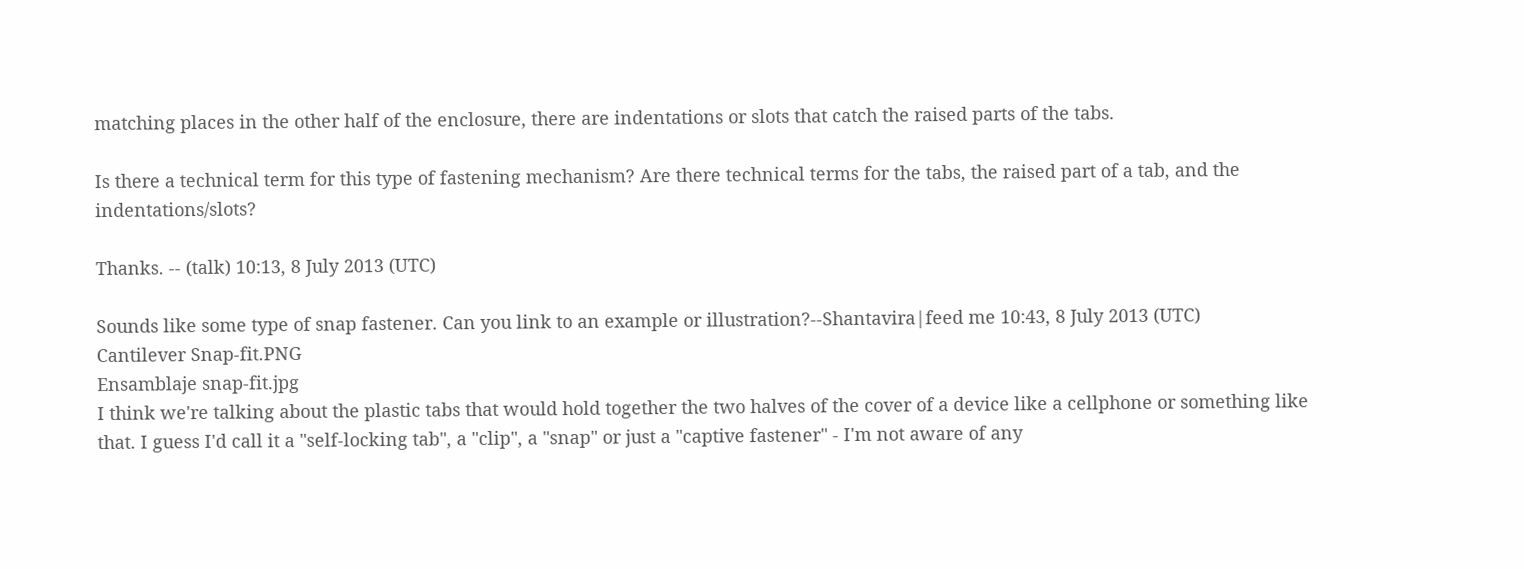matching places in the other half of the enclosure, there are indentations or slots that catch the raised parts of the tabs.

Is there a technical term for this type of fastening mechanism? Are there technical terms for the tabs, the raised part of a tab, and the indentations/slots?

Thanks. -- (talk) 10:13, 8 July 2013 (UTC)

Sounds like some type of snap fastener. Can you link to an example or illustration?--Shantavira|feed me 10:43, 8 July 2013 (UTC)
Cantilever Snap-fit.PNG
Ensamblaje snap-fit.jpg
I think we're talking about the plastic tabs that would hold together the two halves of the cover of a device like a cellphone or something like that. I guess I'd call it a "self-locking tab", a "clip", a "snap" or just a "captive fastener" - I'm not aware of any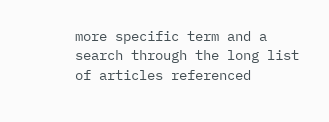more specific term and a search through the long list of articles referenced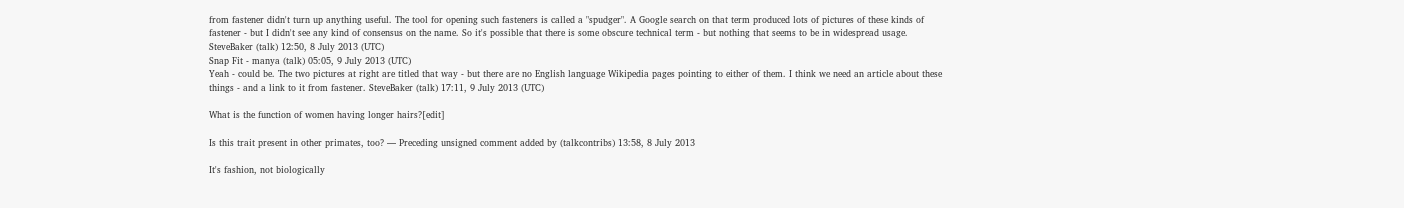from fastener didn't turn up anything useful. The tool for opening such fasteners is called a "spudger". A Google search on that term produced lots of pictures of these kinds of fastener - but I didn't see any kind of consensus on the name. So it's possible that there is some obscure technical term - but nothing that seems to be in widespread usage. SteveBaker (talk) 12:50, 8 July 2013 (UTC)
Snap Fit - manya (talk) 05:05, 9 July 2013 (UTC)
Yeah - could be. The two pictures at right are titled that way - but there are no English language Wikipedia pages pointing to either of them. I think we need an article about these things - and a link to it from fastener. SteveBaker (talk) 17:11, 9 July 2013 (UTC)

What is the function of women having longer hairs?[edit]

Is this trait present in other primates, too? — Preceding unsigned comment added by (talkcontribs) 13:58, 8 July 2013

It's fashion, not biologically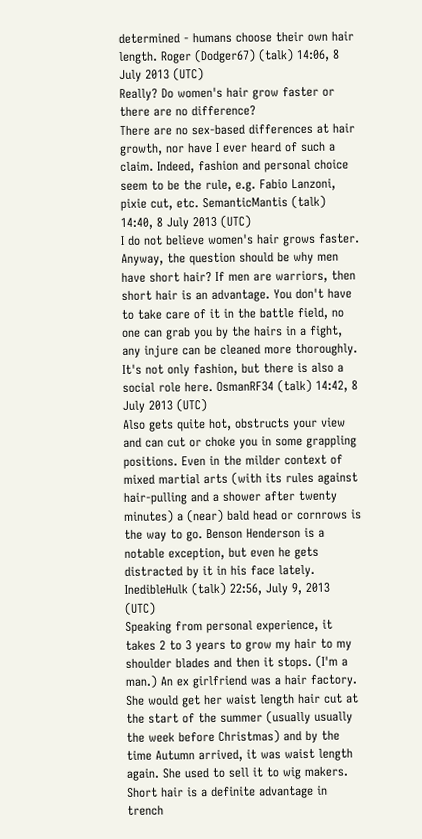determined - humans choose their own hair length. Roger (Dodger67) (talk) 14:06, 8 July 2013 (UTC)
Really? Do women's hair grow faster or there are no difference?
There are no sex-based differences at hair growth, nor have I ever heard of such a claim. Indeed, fashion and personal choice seem to be the rule, e.g. Fabio Lanzoni, pixie cut, etc. SemanticMantis (talk) 14:40, 8 July 2013 (UTC)
I do not believe women's hair grows faster. Anyway, the question should be why men have short hair? If men are warriors, then short hair is an advantage. You don't have to take care of it in the battle field, no one can grab you by the hairs in a fight, any injure can be cleaned more thoroughly. It's not only fashion, but there is also a social role here. OsmanRF34 (talk) 14:42, 8 July 2013 (UTC)
Also gets quite hot, obstructs your view and can cut or choke you in some grappling positions. Even in the milder context of mixed martial arts (with its rules against hair-pulling and a shower after twenty minutes) a (near) bald head or cornrows is the way to go. Benson Henderson is a notable exception, but even he gets distracted by it in his face lately. InedibleHulk (talk) 22:56, July 9, 2013 (UTC)
Speaking from personal experience, it takes 2 to 3 years to grow my hair to my shoulder blades and then it stops. (I'm a man.) An ex girlfriend was a hair factory. She would get her waist length hair cut at the start of the summer (usually usually the week before Christmas) and by the time Autumn arrived, it was waist length again. She used to sell it to wig makers. Short hair is a definite advantage in trench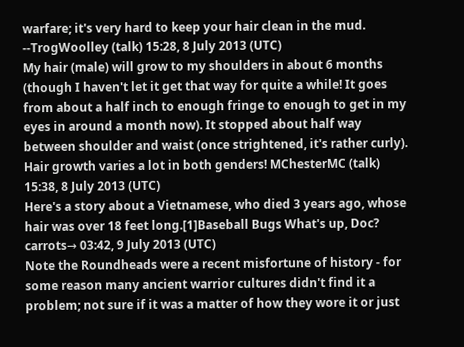warfare; it's very hard to keep your hair clean in the mud. --TrogWoolley (talk) 15:28, 8 July 2013 (UTC)
My hair (male) will grow to my shoulders in about 6 months (though I haven't let it get that way for quite a while! It goes from about a half inch to enough fringe to enough to get in my eyes in around a month now). It stopped about half way between shoulder and waist (once strightened, it's rather curly). Hair growth varies a lot in both genders! MChesterMC (talk) 15:38, 8 July 2013 (UTC)
Here's a story about a Vietnamese, who died 3 years ago, whose hair was over 18 feet long.[1]Baseball Bugs What's up, Doc? carrots→ 03:42, 9 July 2013 (UTC)
Note the Roundheads were a recent misfortune of history - for some reason many ancient warrior cultures didn't find it a problem; not sure if it was a matter of how they wore it or just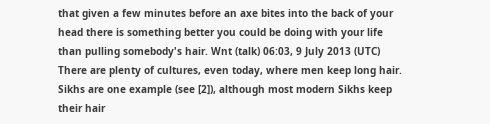that given a few minutes before an axe bites into the back of your head there is something better you could be doing with your life than pulling somebody's hair. Wnt (talk) 06:03, 9 July 2013 (UTC)
There are plenty of cultures, even today, where men keep long hair. Sikhs are one example (see [2]), although most modern Sikhs keep their hair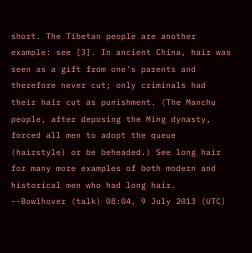short. The Tibetan people are another example: see [3]. In ancient China, hair was seen as a gift from one's parents and therefore never cut; only criminals had their hair cut as punishment. (The Manchu people, after deposing the Ming dynasty, forced all men to adopt the queue (hairstyle) or be beheaded.) See long hair for many more examples of both modern and historical men who had long hair. --Bowlhover (talk) 08:04, 9 July 2013 (UTC)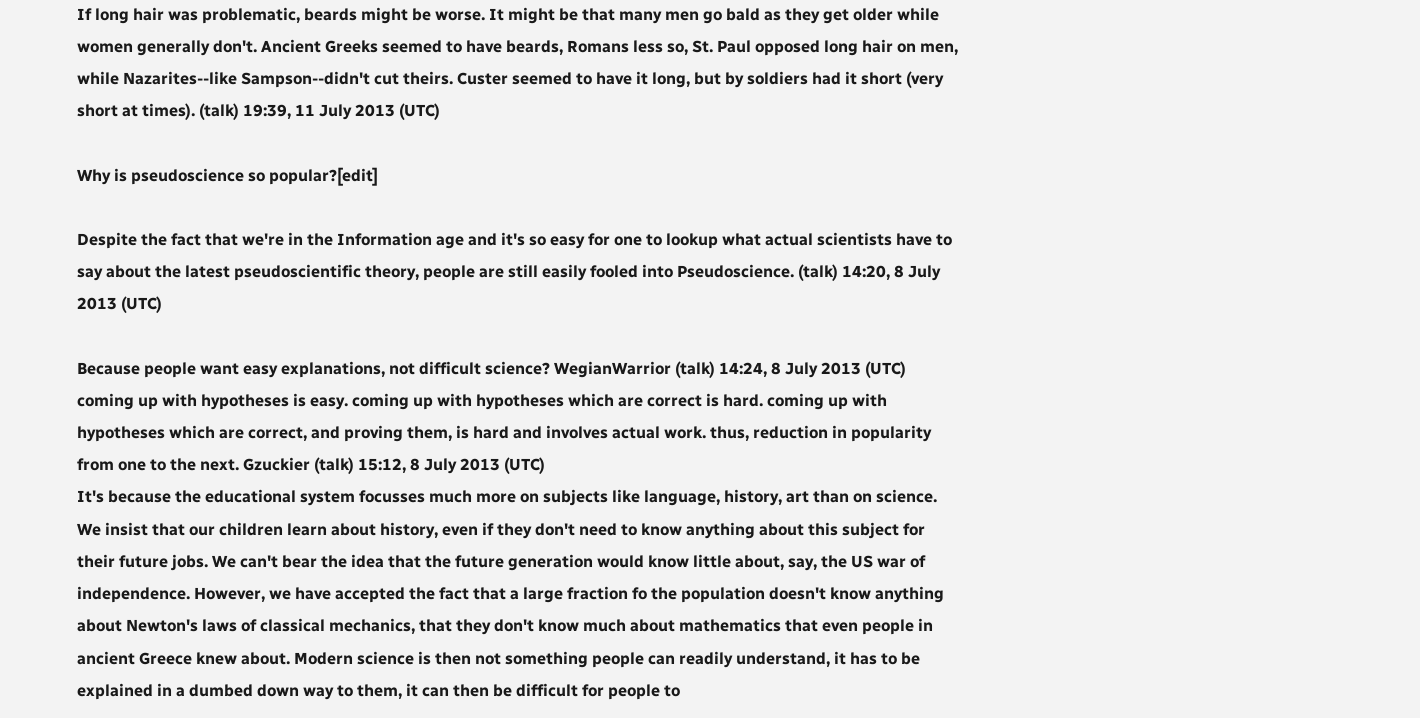If long hair was problematic, beards might be worse. It might be that many men go bald as they get older while women generally don't. Ancient Greeks seemed to have beards, Romans less so, St. Paul opposed long hair on men, while Nazarites--like Sampson--didn't cut theirs. Custer seemed to have it long, but by soldiers had it short (very short at times). (talk) 19:39, 11 July 2013 (UTC)

Why is pseudoscience so popular?[edit]

Despite the fact that we're in the Information age and it's so easy for one to lookup what actual scientists have to say about the latest pseudoscientific theory, people are still easily fooled into Pseudoscience. (talk) 14:20, 8 July 2013 (UTC)

Because people want easy explanations, not difficult science? WegianWarrior (talk) 14:24, 8 July 2013 (UTC)
coming up with hypotheses is easy. coming up with hypotheses which are correct is hard. coming up with hypotheses which are correct, and proving them, is hard and involves actual work. thus, reduction in popularity from one to the next. Gzuckier (talk) 15:12, 8 July 2013 (UTC)
It's because the educational system focusses much more on subjects like language, history, art than on science. We insist that our children learn about history, even if they don't need to know anything about this subject for their future jobs. We can't bear the idea that the future generation would know little about, say, the US war of independence. However, we have accepted the fact that a large fraction fo the population doesn't know anything about Newton's laws of classical mechanics, that they don't know much about mathematics that even people in ancient Greece knew about. Modern science is then not something people can readily understand, it has to be explained in a dumbed down way to them, it can then be difficult for people to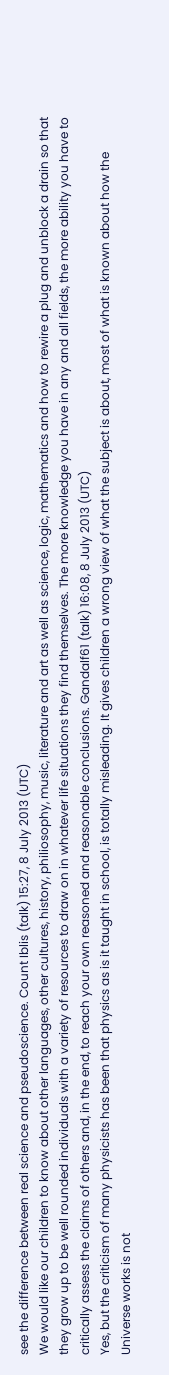see the difference between real science and pseudoscience. Count Iblis (talk) 15:27, 8 July 2013 (UTC)
We would like our children to know about other languages, other cultures, history, philiosophy, music, literature and art as well as science, logic, mathematics and how to rewire a plug and unblock a drain so that they grow up to be well rounded individuals with a variety of resources to draw on in whatever life situations they find themselves. The more knowledge you have in any and all fields, the more ability you have to critically assess the claims of others and, in the end, to reach your own reasoned and reasonable conclusions. Gandalf61 (talk) 16:08, 8 July 2013 (UTC)
Yes, but the criticism of many physicists has been that physics as is it taught in school, is totally misleading. It gives children a wrong view of what the subject is about, most of what is known about how the Universe works is not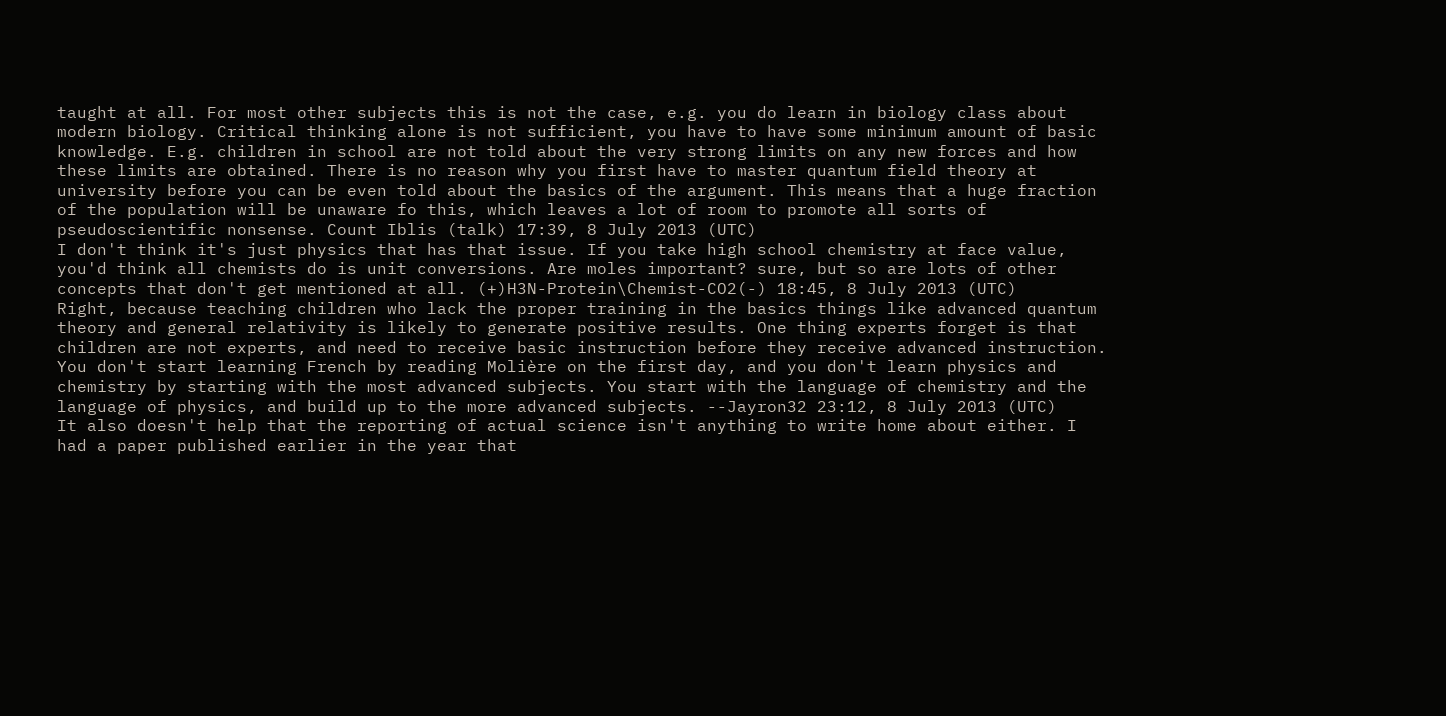taught at all. For most other subjects this is not the case, e.g. you do learn in biology class about modern biology. Critical thinking alone is not sufficient, you have to have some minimum amount of basic knowledge. E.g. children in school are not told about the very strong limits on any new forces and how these limits are obtained. There is no reason why you first have to master quantum field theory at university before you can be even told about the basics of the argument. This means that a huge fraction of the population will be unaware fo this, which leaves a lot of room to promote all sorts of pseudoscientific nonsense. Count Iblis (talk) 17:39, 8 July 2013 (UTC)
I don't think it's just physics that has that issue. If you take high school chemistry at face value, you'd think all chemists do is unit conversions. Are moles important? sure, but so are lots of other concepts that don't get mentioned at all. (+)H3N-Protein\Chemist-CO2(-) 18:45, 8 July 2013 (UTC)
Right, because teaching children who lack the proper training in the basics things like advanced quantum theory and general relativity is likely to generate positive results. One thing experts forget is that children are not experts, and need to receive basic instruction before they receive advanced instruction. You don't start learning French by reading Molière on the first day, and you don't learn physics and chemistry by starting with the most advanced subjects. You start with the language of chemistry and the language of physics, and build up to the more advanced subjects. --Jayron32 23:12, 8 July 2013 (UTC)
It also doesn't help that the reporting of actual science isn't anything to write home about either. I had a paper published earlier in the year that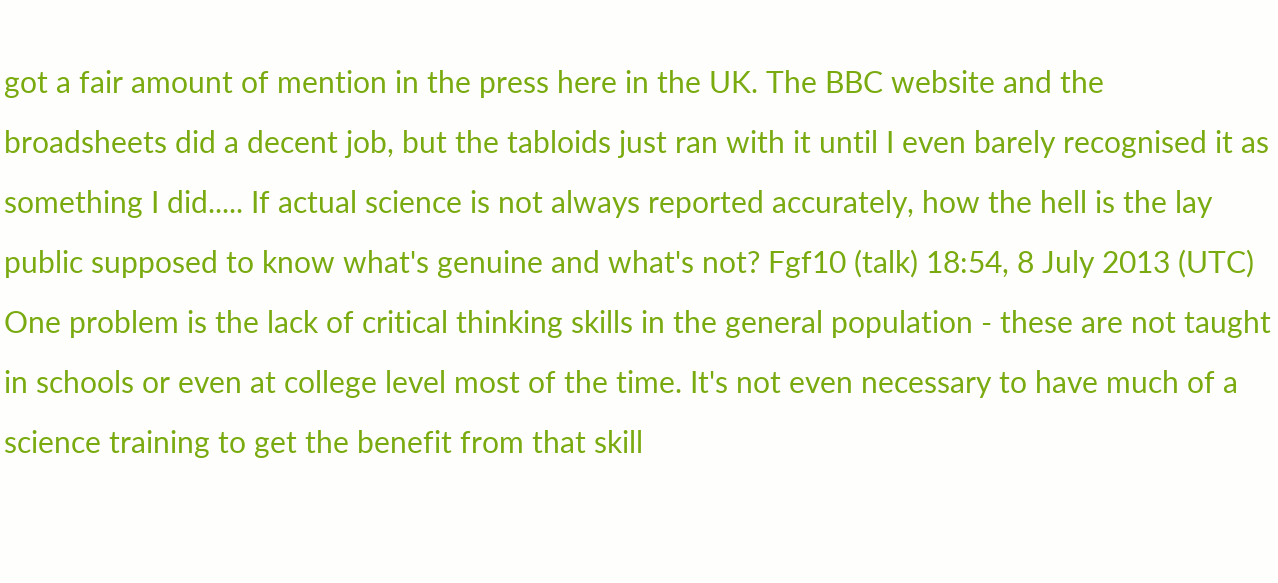got a fair amount of mention in the press here in the UK. The BBC website and the broadsheets did a decent job, but the tabloids just ran with it until I even barely recognised it as something I did..... If actual science is not always reported accurately, how the hell is the lay public supposed to know what's genuine and what's not? Fgf10 (talk) 18:54, 8 July 2013 (UTC)
One problem is the lack of critical thinking skills in the general population - these are not taught in schools or even at college level most of the time. It's not even necessary to have much of a science training to get the benefit from that skill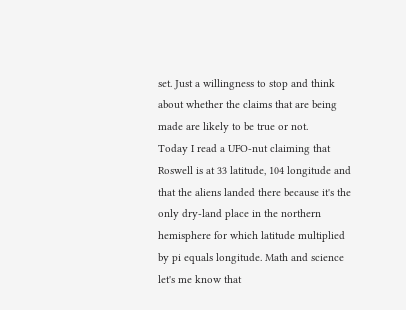set. Just a willingness to stop and think about whether the claims that are being made are likely to be true or not.
Today I read a UFO-nut claiming that Roswell is at 33 latitude, 104 longitude and that the aliens landed there because it's the only dry-land place in the northern hemisphere for which latitude multiplied by pi equals longitude. Math and science let's me know that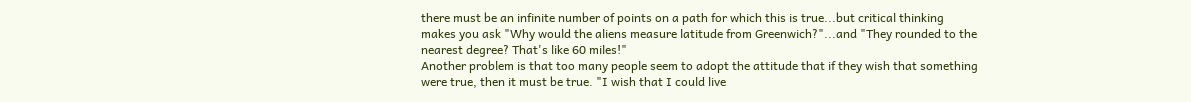there must be an infinite number of points on a path for which this is true...but critical thinking makes you ask "Why would the aliens measure latitude from Greenwich?"...and "They rounded to the nearest degree? That's like 60 miles!"
Another problem is that too many people seem to adopt the attitude that if they wish that something were true, then it must be true. "I wish that I could live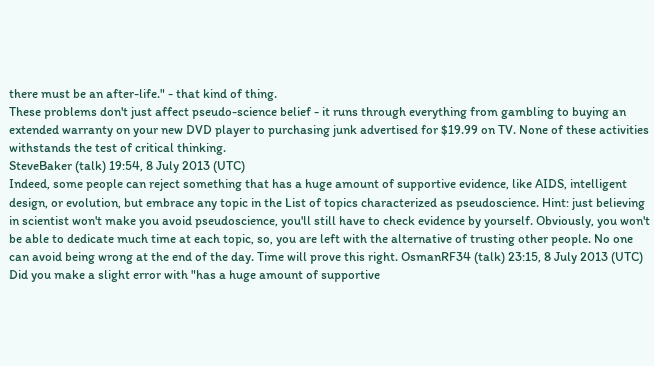there must be an after-life." - that kind of thing.
These problems don't just affect pseudo-science belief - it runs through everything from gambling to buying an extended warranty on your new DVD player to purchasing junk advertised for $19.99 on TV. None of these activities withstands the test of critical thinking.
SteveBaker (talk) 19:54, 8 July 2013 (UTC)
Indeed, some people can reject something that has a huge amount of supportive evidence, like AIDS, intelligent design, or evolution, but embrace any topic in the List of topics characterized as pseudoscience. Hint: just believing in scientist won't make you avoid pseudoscience, you'll still have to check evidence by yourself. Obviously, you won't be able to dedicate much time at each topic, so, you are left with the alternative of trusting other people. No one can avoid being wrong at the end of the day. Time will prove this right. OsmanRF34 (talk) 23:15, 8 July 2013 (UTC)
Did you make a slight error with "has a huge amount of supportive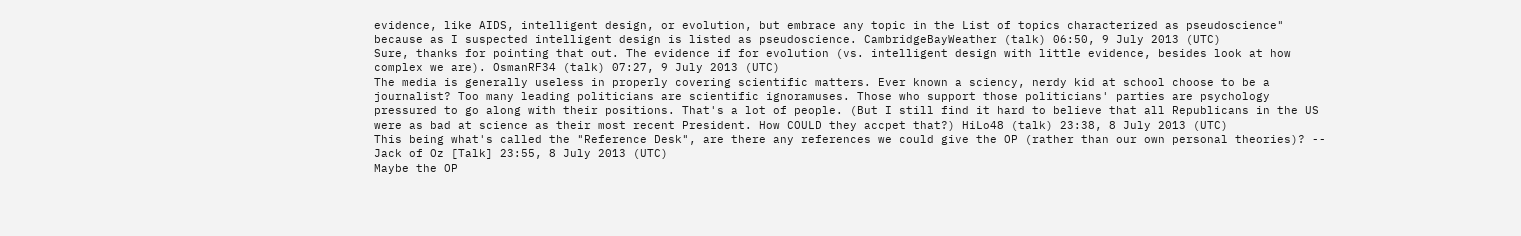evidence, like AIDS, intelligent design, or evolution, but embrace any topic in the List of topics characterized as pseudoscience" because as I suspected intelligent design is listed as pseudoscience. CambridgeBayWeather (talk) 06:50, 9 July 2013 (UTC)
Sure, thanks for pointing that out. The evidence if for evolution (vs. intelligent design with little evidence, besides look at how complex we are). OsmanRF34 (talk) 07:27, 9 July 2013 (UTC)
The media is generally useless in properly covering scientific matters. Ever known a sciency, nerdy kid at school choose to be a journalist? Too many leading politicians are scientific ignoramuses. Those who support those politicians' parties are psychology pressured to go along with their positions. That's a lot of people. (But I still find it hard to believe that all Republicans in the US were as bad at science as their most recent President. How COULD they accpet that?) HiLo48 (talk) 23:38, 8 July 2013 (UTC)
This being what's called the "Reference Desk", are there any references we could give the OP (rather than our own personal theories)? -- Jack of Oz [Talk] 23:55, 8 July 2013 (UTC)
Maybe the OP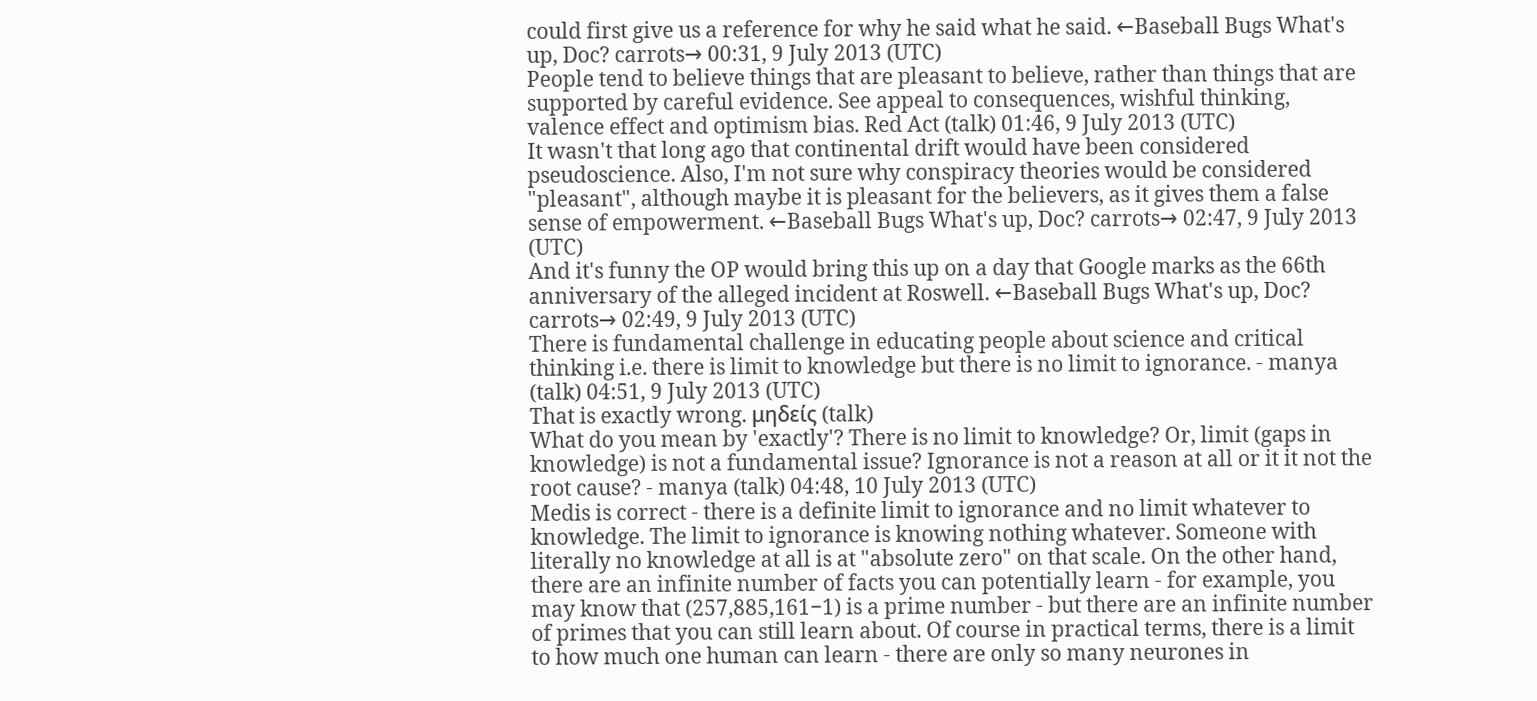could first give us a reference for why he said what he said. ←Baseball Bugs What's up, Doc? carrots→ 00:31, 9 July 2013 (UTC)
People tend to believe things that are pleasant to believe, rather than things that are supported by careful evidence. See appeal to consequences, wishful thinking, valence effect and optimism bias. Red Act (talk) 01:46, 9 July 2013 (UTC)
It wasn't that long ago that continental drift would have been considered pseudoscience. Also, I'm not sure why conspiracy theories would be considered "pleasant", although maybe it is pleasant for the believers, as it gives them a false sense of empowerment. ←Baseball Bugs What's up, Doc? carrots→ 02:47, 9 July 2013 (UTC)
And it's funny the OP would bring this up on a day that Google marks as the 66th anniversary of the alleged incident at Roswell. ←Baseball Bugs What's up, Doc? carrots→ 02:49, 9 July 2013 (UTC)
There is fundamental challenge in educating people about science and critical thinking i.e. there is limit to knowledge but there is no limit to ignorance. - manya (talk) 04:51, 9 July 2013 (UTC)
That is exactly wrong. μηδείς (talk)
What do you mean by 'exactly'? There is no limit to knowledge? Or, limit (gaps in knowledge) is not a fundamental issue? Ignorance is not a reason at all or it it not the root cause? - manya (talk) 04:48, 10 July 2013 (UTC)
Medis is correct - there is a definite limit to ignorance and no limit whatever to knowledge. The limit to ignorance is knowing nothing whatever. Someone with literally no knowledge at all is at "absolute zero" on that scale. On the other hand, there are an infinite number of facts you can potentially learn - for example, you may know that (257,885,161−1) is a prime number - but there are an infinite number of primes that you can still learn about. Of course in practical terms, there is a limit to how much one human can learn - there are only so many neurones in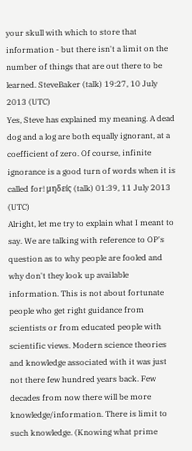your skull with which to store that information - but there isn't a limit on the number of things that are out there to be learned. SteveBaker (talk) 19:27, 10 July 2013 (UTC)
Yes, Steve has explained my meaning. A dead dog and a log are both equally ignorant, at a coefficient of zero. Of course, infinite ignorance is a good turn of words when it is called for! μηδείς (talk) 01:39, 11 July 2013 (UTC)
Alright, let me try to explain what I meant to say. We are talking with reference to OP's question as to why people are fooled and why don't they look up available information. This is not about fortunate people who get right guidance from scientists or from educated people with scientific views. Modern science theories and knowledge associated with it was just not there few hundred years back. Few decades from now there will be more knowledge/information. There is limit to such knowledge. (Knowing what prime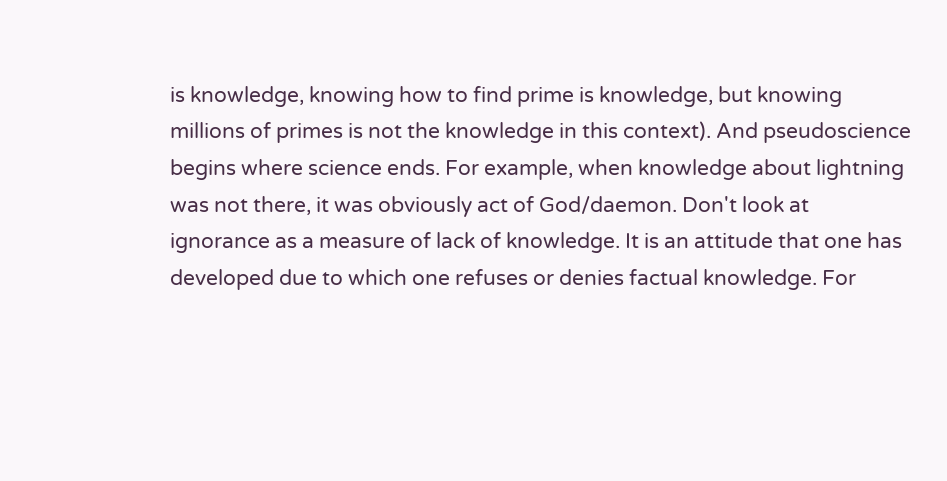is knowledge, knowing how to find prime is knowledge, but knowing millions of primes is not the knowledge in this context). And pseudoscience begins where science ends. For example, when knowledge about lightning was not there, it was obviously act of God/daemon. Don't look at ignorance as a measure of lack of knowledge. It is an attitude that one has developed due to which one refuses or denies factual knowledge. For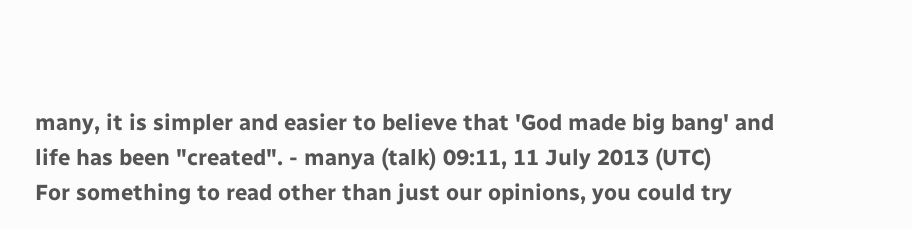many, it is simpler and easier to believe that 'God made big bang' and life has been "created". - manya (talk) 09:11, 11 July 2013 (UTC)
For something to read other than just our opinions, you could try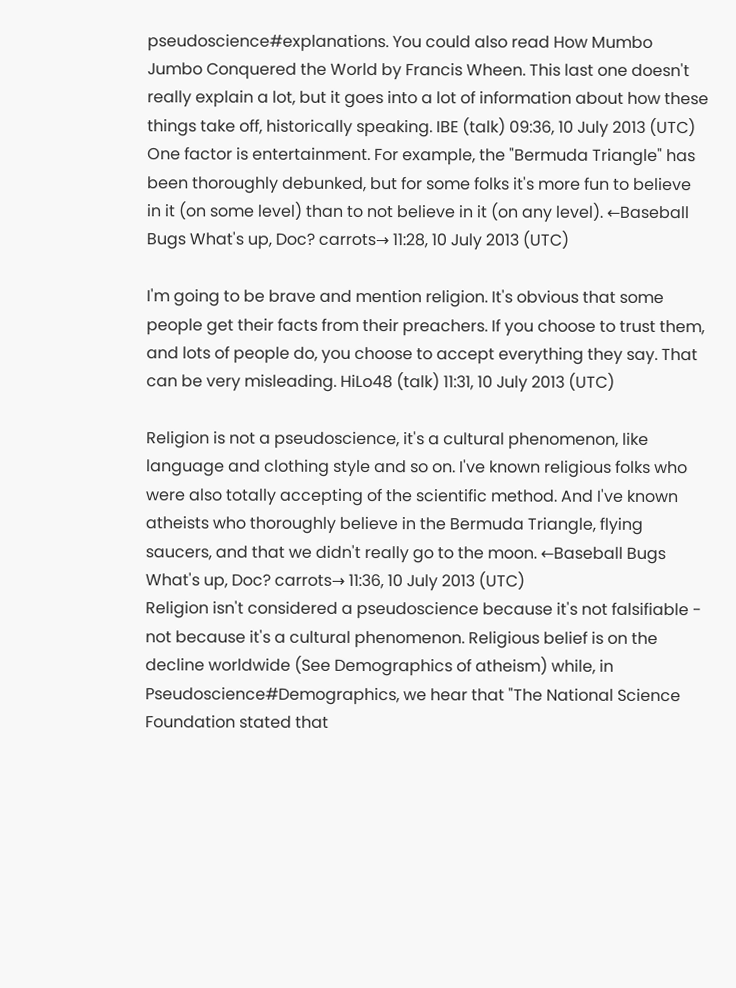pseudoscience#explanations. You could also read How Mumbo Jumbo Conquered the World by Francis Wheen. This last one doesn't really explain a lot, but it goes into a lot of information about how these things take off, historically speaking. IBE (talk) 09:36, 10 July 2013 (UTC)
One factor is entertainment. For example, the "Bermuda Triangle" has been thoroughly debunked, but for some folks it's more fun to believe in it (on some level) than to not believe in it (on any level). ←Baseball Bugs What's up, Doc? carrots→ 11:28, 10 July 2013 (UTC)

I'm going to be brave and mention religion. It's obvious that some people get their facts from their preachers. If you choose to trust them, and lots of people do, you choose to accept everything they say. That can be very misleading. HiLo48 (talk) 11:31, 10 July 2013 (UTC)

Religion is not a pseudoscience, it's a cultural phenomenon, like language and clothing style and so on. I've known religious folks who were also totally accepting of the scientific method. And I've known atheists who thoroughly believe in the Bermuda Triangle, flying saucers, and that we didn't really go to the moon. ←Baseball Bugs What's up, Doc? carrots→ 11:36, 10 July 2013 (UTC)
Religion isn't considered a pseudoscience because it's not falsifiable - not because it's a cultural phenomenon. Religious belief is on the decline worldwide (See Demographics of atheism) while, in Pseudoscience#Demographics, we hear that "The National Science Foundation stated that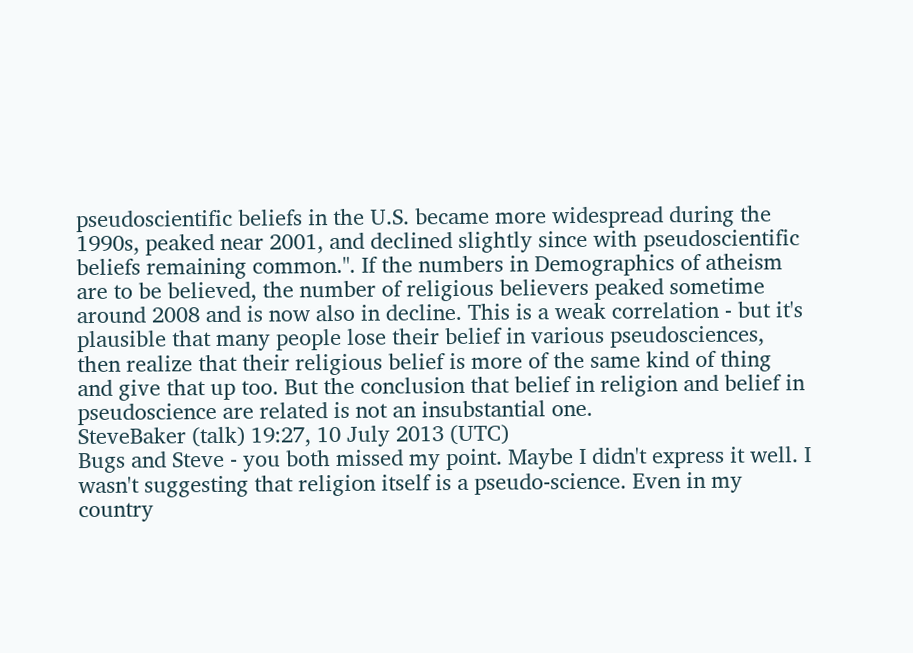pseudoscientific beliefs in the U.S. became more widespread during the 1990s, peaked near 2001, and declined slightly since with pseudoscientific beliefs remaining common.". If the numbers in Demographics of atheism are to be believed, the number of religious believers peaked sometime around 2008 and is now also in decline. This is a weak correlation - but it's plausible that many people lose their belief in various pseudosciences, then realize that their religious belief is more of the same kind of thing and give that up too. But the conclusion that belief in religion and belief in pseudoscience are related is not an insubstantial one.
SteveBaker (talk) 19:27, 10 July 2013 (UTC)
Bugs and Steve - you both missed my point. Maybe I didn't express it well. I wasn't suggesting that religion itself is a pseudo-science. Even in my country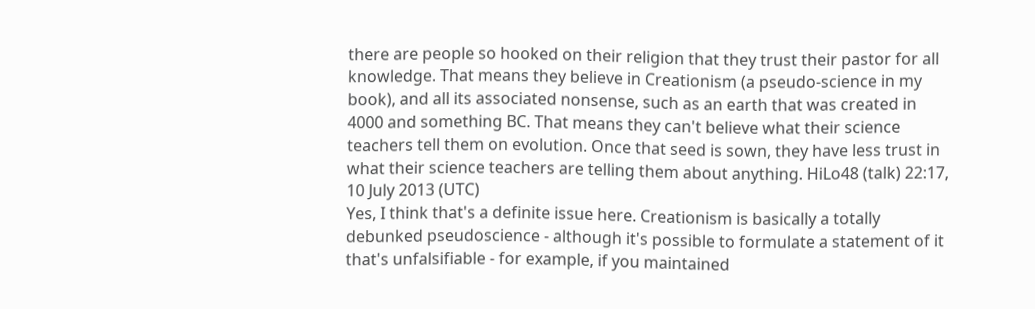there are people so hooked on their religion that they trust their pastor for all knowledge. That means they believe in Creationism (a pseudo-science in my book), and all its associated nonsense, such as an earth that was created in 4000 and something BC. That means they can't believe what their science teachers tell them on evolution. Once that seed is sown, they have less trust in what their science teachers are telling them about anything. HiLo48 (talk) 22:17, 10 July 2013 (UTC)
Yes, I think that's a definite issue here. Creationism is basically a totally debunked pseudoscience - although it's possible to formulate a statement of it that's unfalsifiable - for example, if you maintained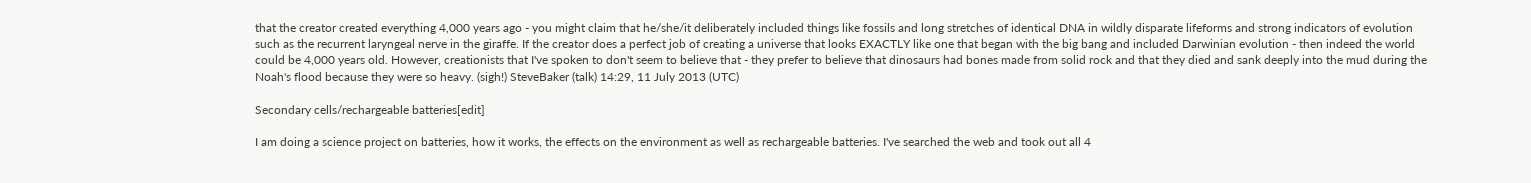that the creator created everything 4,000 years ago - you might claim that he/she/it deliberately included things like fossils and long stretches of identical DNA in wildly disparate lifeforms and strong indicators of evolution such as the recurrent laryngeal nerve in the giraffe. If the creator does a perfect job of creating a universe that looks EXACTLY like one that began with the big bang and included Darwinian evolution - then indeed the world could be 4,000 years old. However, creationists that I've spoken to don't seem to believe that - they prefer to believe that dinosaurs had bones made from solid rock and that they died and sank deeply into the mud during the Noah's flood because they were so heavy. (sigh!) SteveBaker (talk) 14:29, 11 July 2013 (UTC)

Secondary cells/rechargeable batteries[edit]

I am doing a science project on batteries, how it works, the effects on the environment as well as rechargeable batteries. I've searched the web and took out all 4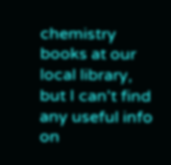chemistry books at our local library, but I can't find any useful info on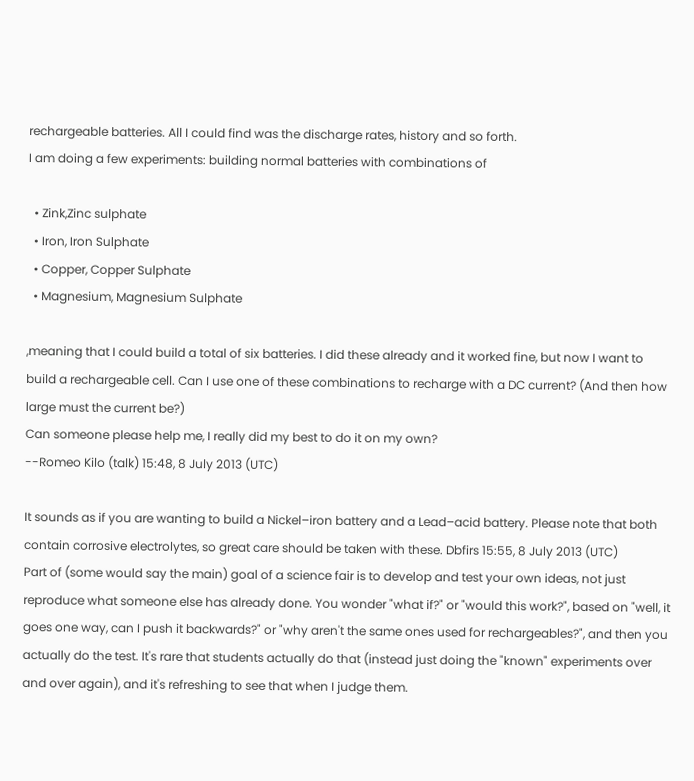rechargeable batteries. All I could find was the discharge rates, history and so forth.
I am doing a few experiments: building normal batteries with combinations of

  • Zink,Zinc sulphate
  • Iron, Iron Sulphate
  • Copper, Copper Sulphate
  • Magnesium, Magnesium Sulphate

,meaning that I could build a total of six batteries. I did these already and it worked fine, but now I want to build a rechargeable cell. Can I use one of these combinations to recharge with a DC current? (And then how large must the current be?)
Can someone please help me, I really did my best to do it on my own?
--Romeo Kilo (talk) 15:48, 8 July 2013 (UTC)

It sounds as if you are wanting to build a Nickel–iron battery and a Lead–acid battery. Please note that both contain corrosive electrolytes, so great care should be taken with these. Dbfirs 15:55, 8 July 2013 (UTC)
Part of (some would say the main) goal of a science fair is to develop and test your own ideas, not just reproduce what someone else has already done. You wonder "what if?" or "would this work?", based on "well, it goes one way, can I push it backwards?" or "why aren't the same ones used for rechargeables?", and then you actually do the test. It's rare that students actually do that (instead just doing the "known" experiments over and over again), and it's refreshing to see that when I judge them.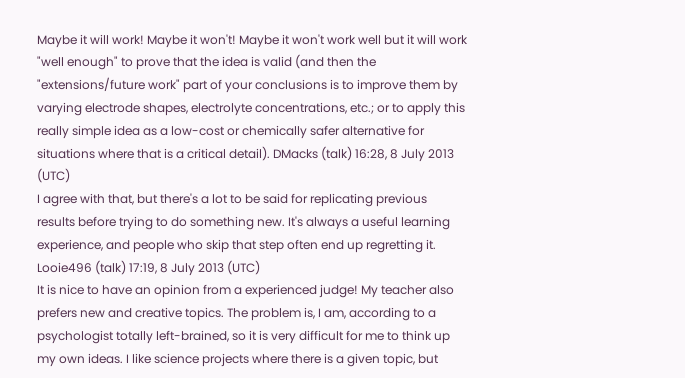Maybe it will work! Maybe it won't! Maybe it won't work well but it will work "well enough" to prove that the idea is valid (and then the "extensions/future work" part of your conclusions is to improve them by varying electrode shapes, electrolyte concentrations, etc.; or to apply this really simple idea as a low-cost or chemically safer alternative for situations where that is a critical detail). DMacks (talk) 16:28, 8 July 2013 (UTC)
I agree with that, but there's a lot to be said for replicating previous results before trying to do something new. It's always a useful learning experience, and people who skip that step often end up regretting it. Looie496 (talk) 17:19, 8 July 2013 (UTC)
It is nice to have an opinion from a experienced judge! My teacher also prefers new and creative topics. The problem is, I am, according to a psychologist totally left-brained, so it is very difficult for me to think up my own ideas. I like science projects where there is a given topic, but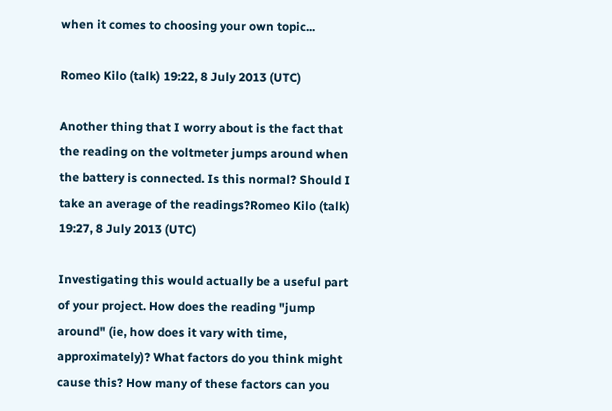when it comes to choosing your own topic...

Romeo Kilo (talk) 19:22, 8 July 2013 (UTC)

Another thing that I worry about is the fact that the reading on the voltmeter jumps around when the battery is connected. Is this normal? Should I take an average of the readings?Romeo Kilo (talk) 19:27, 8 July 2013 (UTC)

Investigating this would actually be a useful part of your project. How does the reading "jump around" (ie, how does it vary with time, approximately)? What factors do you think might cause this? How many of these factors can you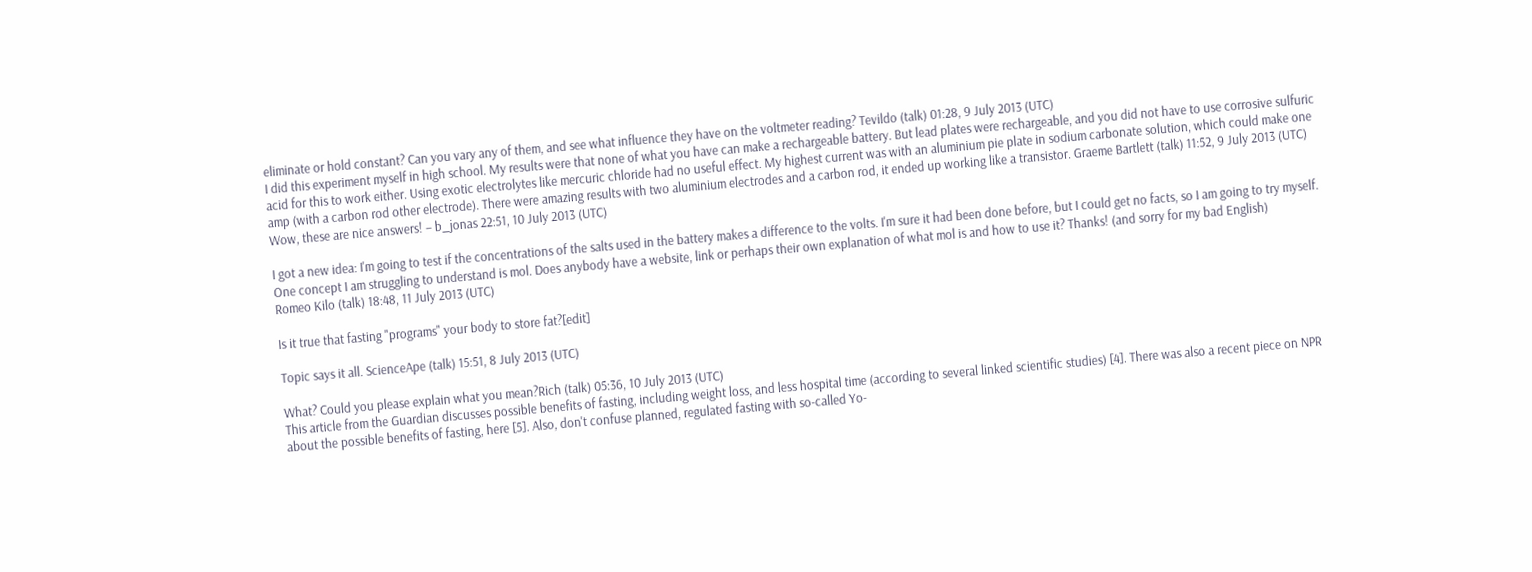eliminate or hold constant? Can you vary any of them, and see what influence they have on the voltmeter reading? Tevildo (talk) 01:28, 9 July 2013 (UTC)
I did this experiment myself in high school. My results were that none of what you have can make a rechargeable battery. But lead plates were rechargeable, and you did not have to use corrosive sulfuric acid for this to work either. Using exotic electrolytes like mercuric chloride had no useful effect. My highest current was with an aluminium pie plate in sodium carbonate solution, which could make one amp (with a carbon rod other electrode). There were amazing results with two aluminium electrodes and a carbon rod, it ended up working like a transistor. Graeme Bartlett (talk) 11:52, 9 July 2013 (UTC)
Wow, these are nice answers! – b_jonas 22:51, 10 July 2013 (UTC)

I got a new idea: I'm going to test if the concentrations of the salts used in the battery makes a difference to the volts. I'm sure it had been done before, but I could get no facts, so I am going to try myself. One concept I am struggling to understand is mol. Does anybody have a website, link or perhaps their own explanation of what mol is and how to use it? Thanks! (and sorry for my bad English)
Romeo Kilo (talk) 18:48, 11 July 2013 (UTC)

Is it true that fasting "programs" your body to store fat?[edit]

Topic says it all. ScienceApe (talk) 15:51, 8 July 2013 (UTC)

What? Could you please explain what you mean?Rich (talk) 05:36, 10 July 2013 (UTC)
This article from the Guardian discusses possible benefits of fasting, including weight loss, and less hospital time (according to several linked scientific studies) [4]. There was also a recent piece on NPR about the possible benefits of fasting, here [5]. Also, don't confuse planned, regulated fasting with so-called Yo-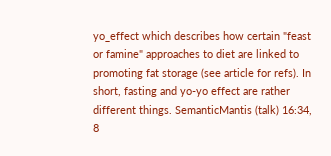yo_effect which describes how certain "feast or famine" approaches to diet are linked to promoting fat storage (see article for refs). In short, fasting and yo-yo effect are rather different things. SemanticMantis (talk) 16:34, 8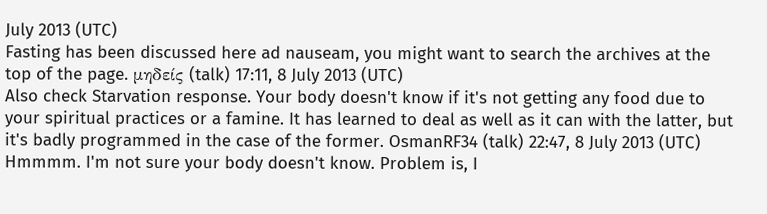July 2013 (UTC)
Fasting has been discussed here ad nauseam, you might want to search the archives at the top of the page. μηδείς (talk) 17:11, 8 July 2013 (UTC)
Also check Starvation response. Your body doesn't know if it's not getting any food due to your spiritual practices or a famine. It has learned to deal as well as it can with the latter, but it's badly programmed in the case of the former. OsmanRF34 (talk) 22:47, 8 July 2013 (UTC)
Hmmmm. I'm not sure your body doesn't know. Problem is, I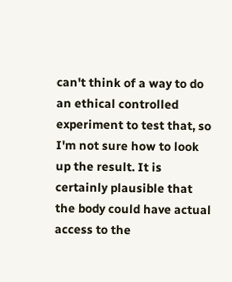can't think of a way to do an ethical controlled experiment to test that, so I'm not sure how to look up the result. It is certainly plausible that the body could have actual access to the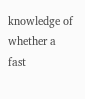knowledge of whether a fast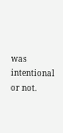was intentional or not.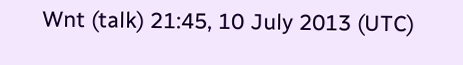Wnt (talk) 21:45, 10 July 2013 (UTC)